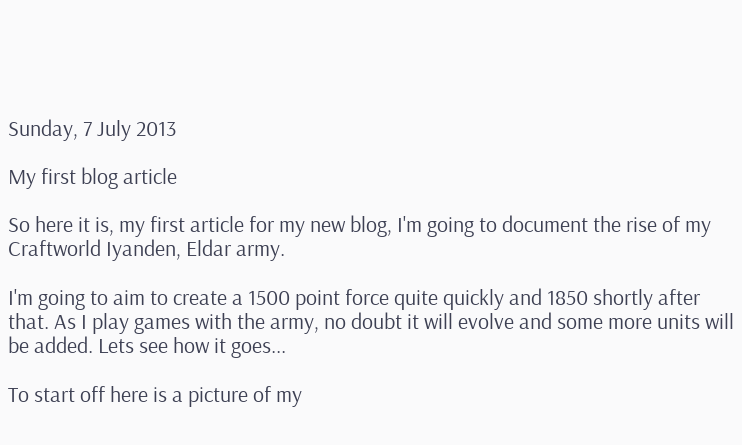Sunday, 7 July 2013

My first blog article

So here it is, my first article for my new blog, I'm going to document the rise of my Craftworld Iyanden, Eldar army.

I'm going to aim to create a 1500 point force quite quickly and 1850 shortly after that. As I play games with the army, no doubt it will evolve and some more units will be added. Lets see how it goes...

To start off here is a picture of my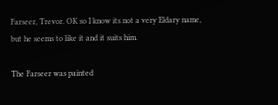Farseer, Trevor. OK so I know its not a very Eldary name, but he seems to like it and it suits him.

The Farseer was painted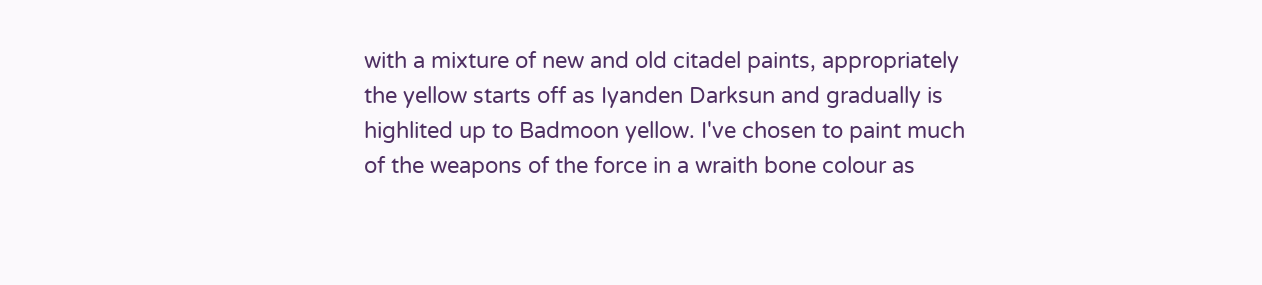with a mixture of new and old citadel paints, appropriately the yellow starts off as Iyanden Darksun and gradually is highlited up to Badmoon yellow. I've chosen to paint much of the weapons of the force in a wraith bone colour as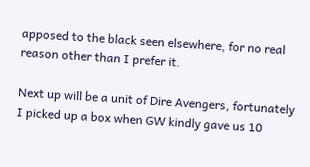apposed to the black seen elsewhere, for no real reason other than I prefer it.

Next up will be a unit of Dire Avengers, fortunately I picked up a box when GW kindly gave us 10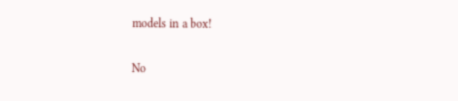models in a box!

No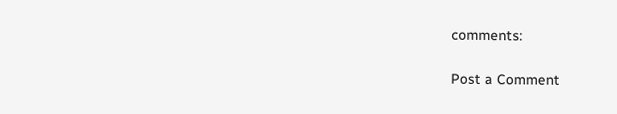comments:

Post a Comment